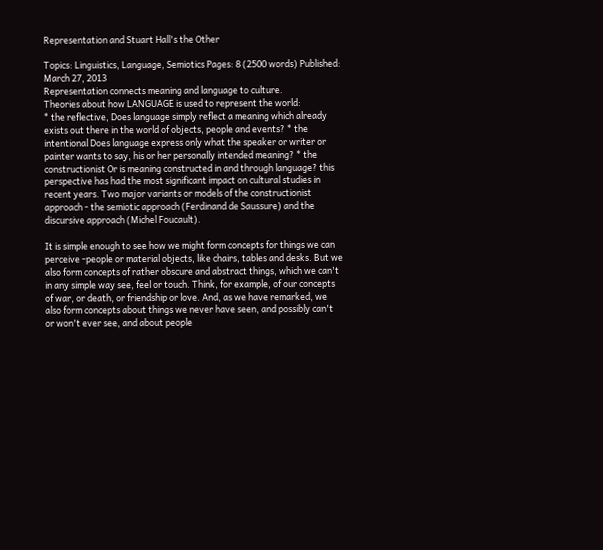Representation and Stuart Hall's the Other

Topics: Linguistics, Language, Semiotics Pages: 8 (2500 words) Published: March 27, 2013
Representation connects meaning and language to culture.
Theories about how LANGUAGE is used to represent the world:
* the reflective, Does language simply reflect a meaning which already exists out there in the world of objects, people and events? * the intentional Does language express only what the speaker or writer or painter wants to say, his or her personally intended meaning? * the constructionist Or is meaning constructed in and through language? this perspective has had the most significant impact on cultural studies in recent years. Two major variants or models of the constructionist approach - the semiotic approach (Ferdinand de Saussure) and the discursive approach (Michel Foucault).

It is simple enough to see how we might form concepts for things we can perceive -people or material objects, like chairs, tables and desks. But we also form concepts of rather obscure and abstract things, which we can't in any simple way see, feel or touch. Think, for example, of our concepts of war, or death, or friendship or love. And, as we have remarked, we also form concepts about things we never have seen, and possibly can't or won't ever see, and about people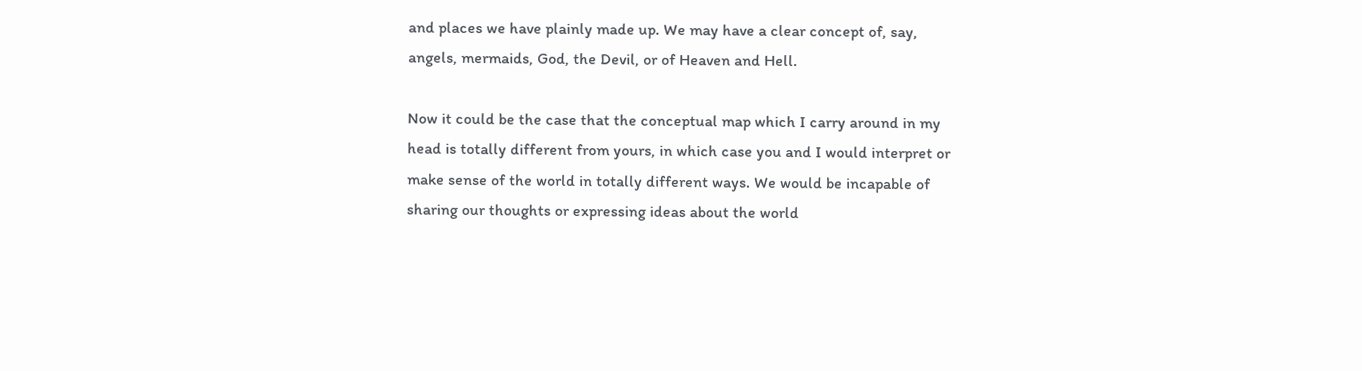and places we have plainly made up. We may have a clear concept of, say, angels, mermaids, God, the Devil, or of Heaven and Hell.

Now it could be the case that the conceptual map which I carry around in my head is totally different from yours, in which case you and I would interpret or make sense of the world in totally different ways. We would be incapable of sharing our thoughts or expressing ideas about the world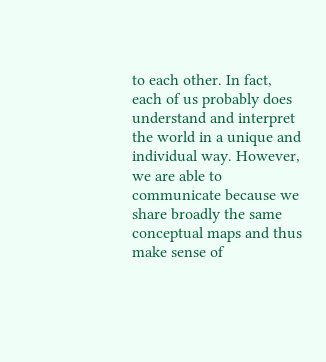to each other. In fact, each of us probably does understand and interpret the world in a unique and individual way. However, we are able to communicate because we share broadly the same conceptual maps and thus make sense of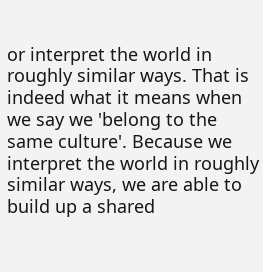or interpret the world in roughly similar ways. That is indeed what it means when we say we 'belong to the same culture'. Because we interpret the world in roughly similar ways, we are able to build up a shared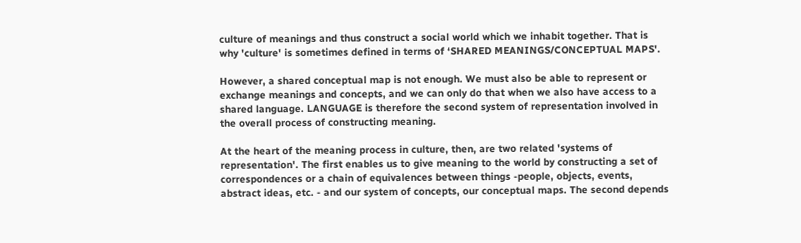culture of meanings and thus construct a social world which we inhabit together. That is why 'culture' is sometimes defined in terms of ‘SHARED MEANINGS/CONCEPTUAL MAPS'.

However, a shared conceptual map is not enough. We must also be able to represent or exchange meanings and concepts, and we can only do that when we also have access to a shared language. LANGUAGE is therefore the second system of representation involved in the overall process of constructing meaning.

At the heart of the meaning process in culture, then, are two related 'systems of representation'. The first enables us to give meaning to the world by constructing a set of correspondences or a chain of equivalences between things -people, objects, events, abstract ideas, etc. - and our system of concepts, our conceptual maps. The second depends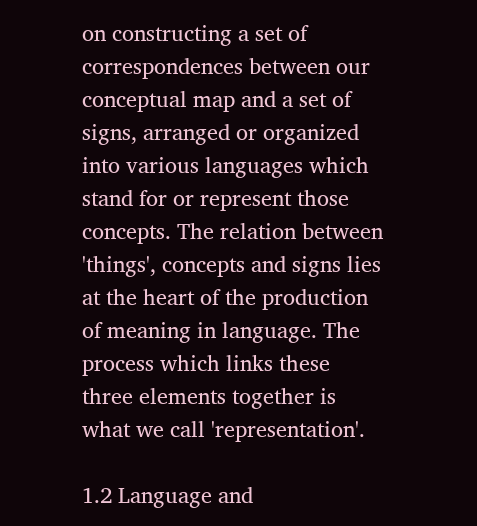on constructing a set of correspondences between our conceptual map and a set of signs, arranged or organized into various languages which stand for or represent those concepts. The relation between 'things', concepts and signs lies at the heart of the production of meaning in language. The process which links these three elements together is what we call 'representation'.

1.2 Language and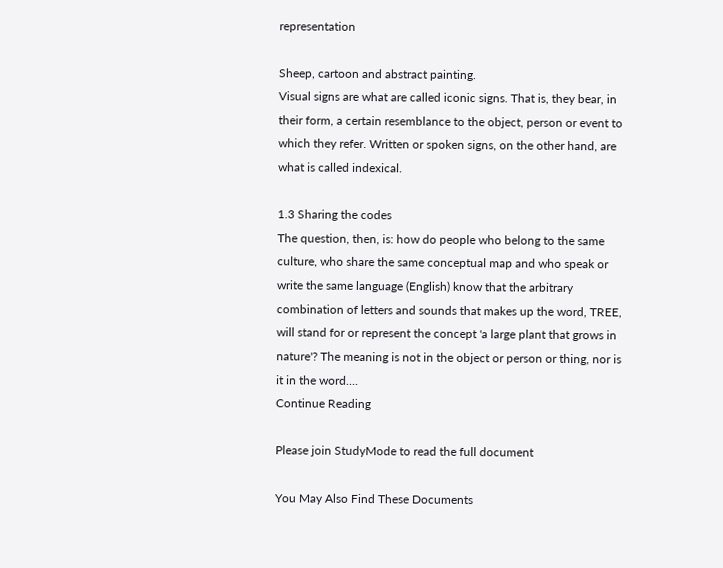representation

Sheep, cartoon and abstract painting.
Visual signs are what are called iconic signs. That is, they bear, in their form, a certain resemblance to the object, person or event to which they refer. Written or spoken signs, on the other hand, are what is called indexical.

1.3 Sharing the codes
The question, then, is: how do people who belong to the same culture, who share the same conceptual map and who speak or write the same language (English) know that the arbitrary combination of letters and sounds that makes up the word, TREE, will stand for or represent the concept 'a large plant that grows in nature'? The meaning is not in the object or person or thing, nor is it in the word....
Continue Reading

Please join StudyMode to read the full document

You May Also Find These Documents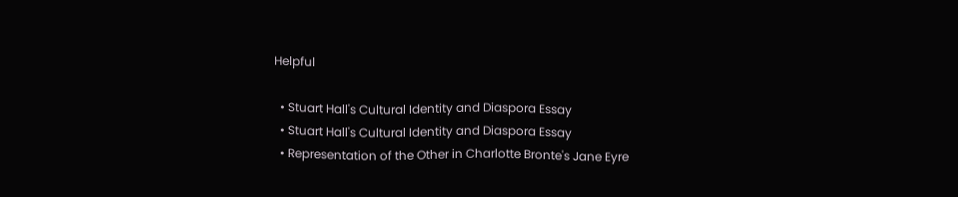Helpful

  • Stuart Hall's Cultural Identity and Diaspora Essay
  • Stuart Hall's Cultural Identity and Diaspora Essay
  • Representation of the Other in Charlotte Bronte's Jane Eyre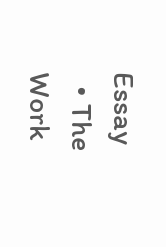Essay
  • The Work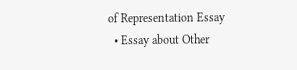of Representation Essay
  • Essay about Other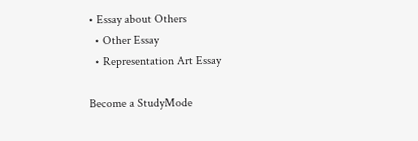• Essay about Others
  • Other Essay
  • Representation Art Essay

Become a StudyMode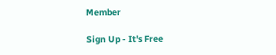Member

Sign Up - It's Free